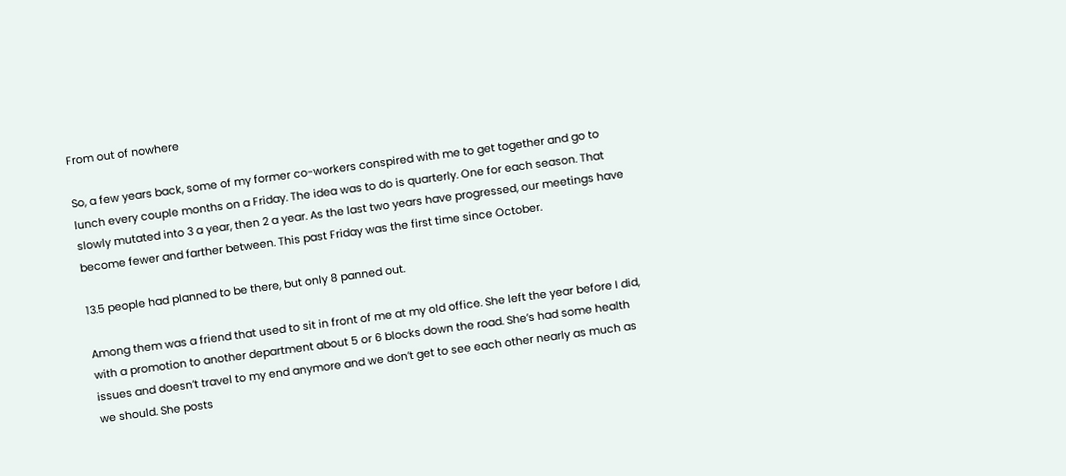From out of nowhere

So, a few years back, some of my former co-workers conspired with me to get together and go to lunch every couple months on a Friday. The idea was to do is quarterly. One for each season. That slowly mutated into 3 a year, then 2 a year. As the last two years have progressed, our meetings have become fewer and farther between. This past Friday was the first time since October.

13.5 people had planned to be there, but only 8 panned out.

Among them was a friend that used to sit in front of me at my old office. She left the year before I did, with a promotion to another department about 5 or 6 blocks down the road. She’s had some health issues and doesn’t travel to my end anymore and we don’t get to see each other nearly as much as we should. She posts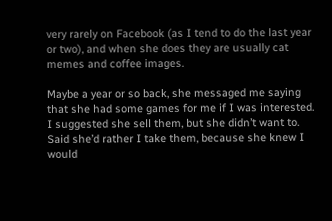very rarely on Facebook (as I tend to do the last year or two), and when she does they are usually cat memes and coffee images.

Maybe a year or so back, she messaged me saying that she had some games for me if I was interested. I suggested she sell them, but she didn’t want to. Said she’d rather I take them, because she knew I would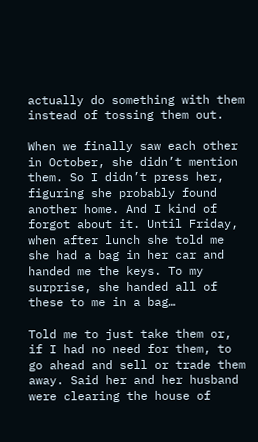actually do something with them instead of tossing them out.

When we finally saw each other in October, she didn’t mention them. So I didn’t press her, figuring she probably found another home. And I kind of forgot about it. Until Friday, when after lunch she told me she had a bag in her car and handed me the keys. To my surprise, she handed all of these to me in a bag…

Told me to just take them or, if I had no need for them, to go ahead and sell or trade them away. Said her and her husband were clearing the house of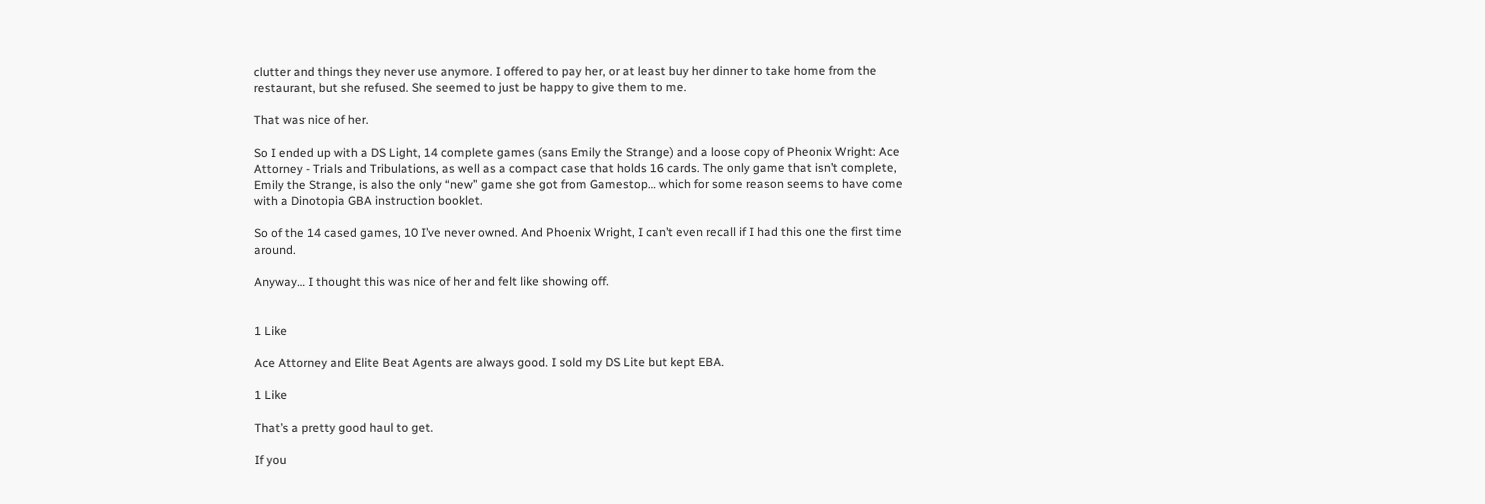clutter and things they never use anymore. I offered to pay her, or at least buy her dinner to take home from the restaurant, but she refused. She seemed to just be happy to give them to me.

That was nice of her.

So I ended up with a DS Light, 14 complete games (sans Emily the Strange) and a loose copy of Pheonix Wright: Ace Attorney - Trials and Tribulations, as well as a compact case that holds 16 cards. The only game that isn’t complete, Emily the Strange, is also the only “new” game she got from Gamestop… which for some reason seems to have come with a Dinotopia GBA instruction booklet.

So of the 14 cased games, 10 I’ve never owned. And Phoenix Wright, I can’t even recall if I had this one the first time around.

Anyway… I thought this was nice of her and felt like showing off.


1 Like

Ace Attorney and Elite Beat Agents are always good. I sold my DS Lite but kept EBA.

1 Like

That’s a pretty good haul to get.

If you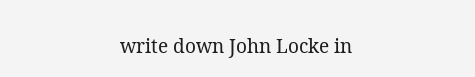write down John Locke in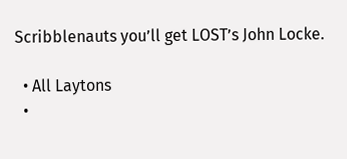Scribblenauts you’ll get LOST’s John Locke.

  • All Laytons
  •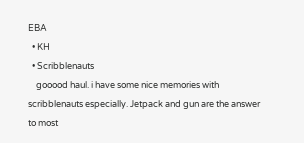EBA
  • KH
  • Scribblenauts
    gooood haul. i have some nice memories with scribblenauts especially. Jetpack and gun are the answer to most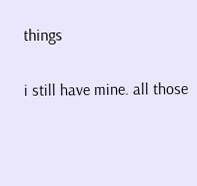things

i still have mine. all those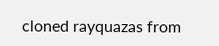cloned rayquazas from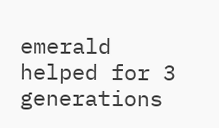emerald helped for 3 generations